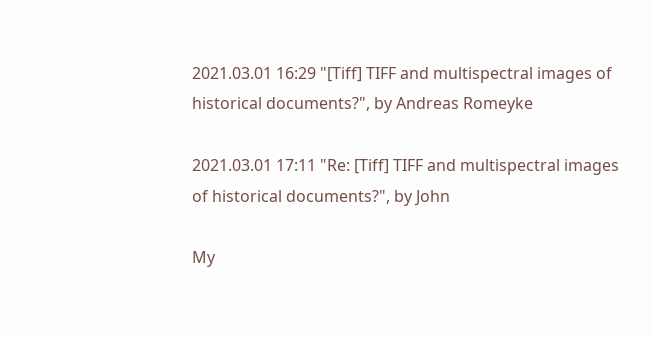2021.03.01 16:29 "[Tiff] TIFF and multispectral images of historical documents?", by Andreas Romeyke

2021.03.01 17:11 "Re: [Tiff] TIFF and multispectral images of historical documents?", by John

My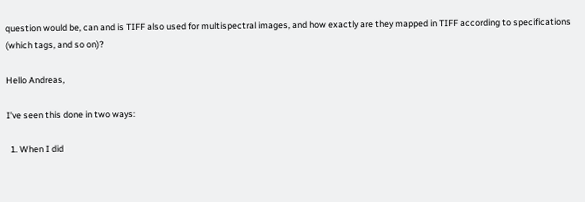question would be, can and is TIFF also used for multispectral images, and how exactly are they mapped in TIFF according to specifications (which tags, and so on)?

Hello Andreas,

I've seen this done in two ways:

  1. When I did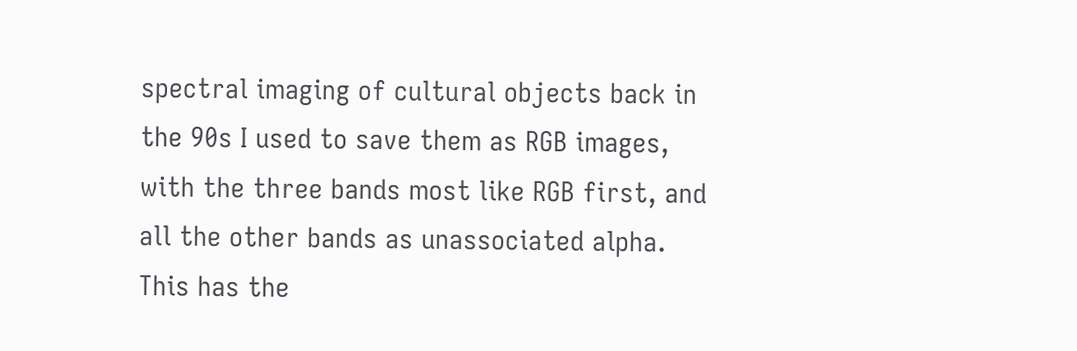spectral imaging of cultural objects back in the 90s I used to save them as RGB images, with the three bands most like RGB first, and all the other bands as unassociated alpha. This has the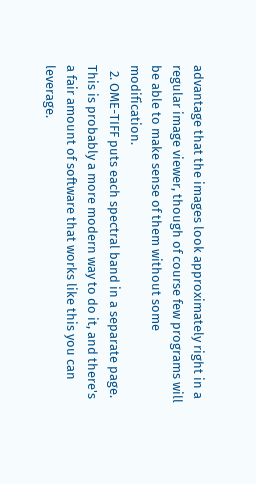advantage that the images look approximately right in a regular image viewer, though of course few programs will be able to make sense of them without some modification.
  2. OME-TIFF puts each spectral band in a separate page. This is probably a more modern way to do it, and there's a fair amount of software that works like this you can leverage.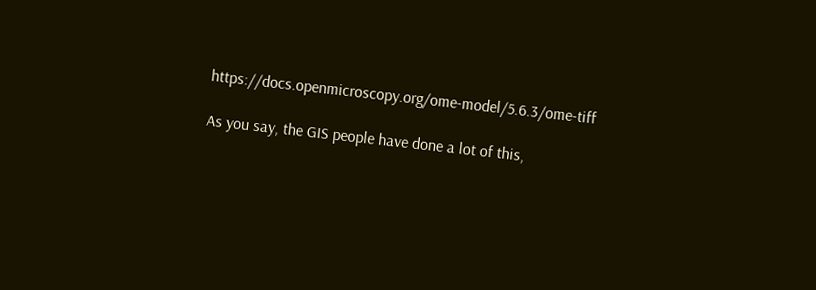https://docs.openmicroscopy.org/ome-model/5.6.3/ome-tiff

As you say, the GIS people have done a lot of this,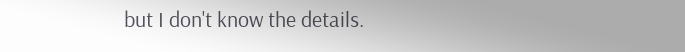but I don't know the details.